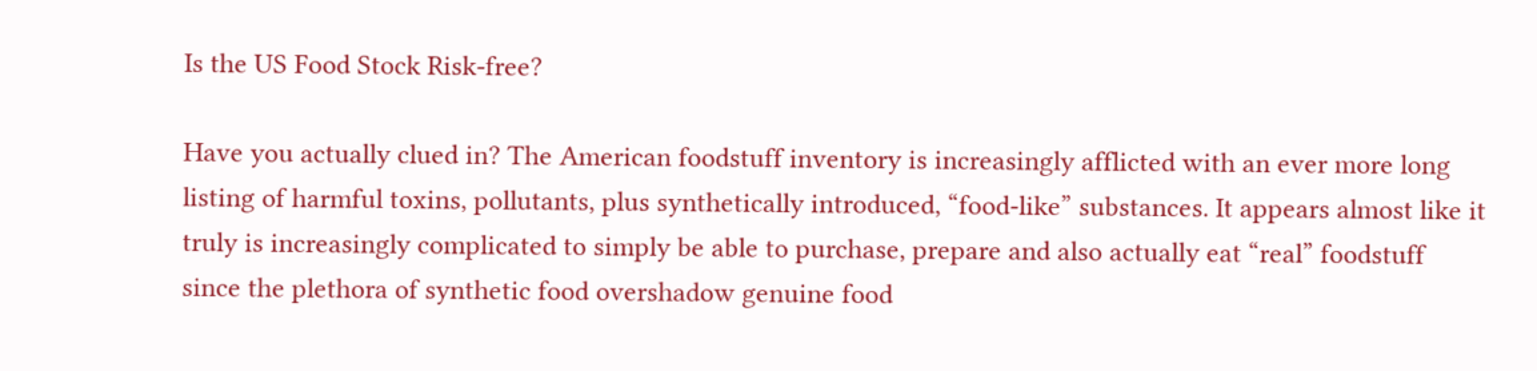Is the US Food Stock Risk-free?

Have you actually clued in? The American foodstuff inventory is increasingly afflicted with an ever more long listing of harmful toxins, pollutants, plus synthetically introduced, “food-like” substances. It appears almost like it truly is increasingly complicated to simply be able to purchase, prepare and also actually eat “real” foodstuff since the plethora of synthetic food overshadow genuine food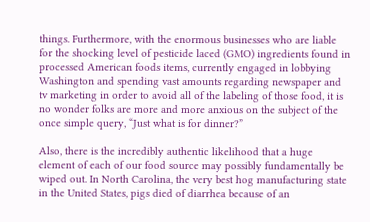things. Furthermore, with the enormous businesses who are liable for the shocking level of pesticide laced (GMO) ingredients found in processed American foods items, currently engaged in lobbying Washington and spending vast amounts regarding newspaper and tv marketing in order to avoid all of the labeling of those food, it is no wonder folks are more and more anxious on the subject of the once simple query, “Just what is for dinner?”

Also, there is the incredibly authentic likelihood that a huge element of each of our food source may possibly fundamentally be wiped out. In North Carolina, the very best hog manufacturing state in the United States, pigs died of diarrhea because of an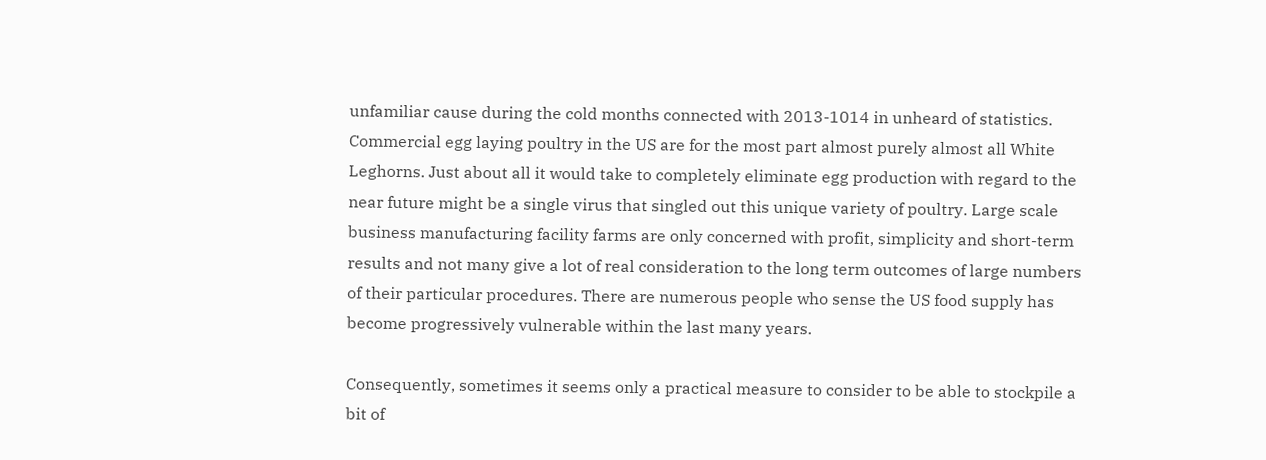unfamiliar cause during the cold months connected with 2013-1014 in unheard of statistics. Commercial egg laying poultry in the US are for the most part almost purely almost all White Leghorns. Just about all it would take to completely eliminate egg production with regard to the near future might be a single virus that singled out this unique variety of poultry. Large scale business manufacturing facility farms are only concerned with profit, simplicity and short-term results and not many give a lot of real consideration to the long term outcomes of large numbers of their particular procedures. There are numerous people who sense the US food supply has become progressively vulnerable within the last many years.

Consequently, sometimes it seems only a practical measure to consider to be able to stockpile a bit of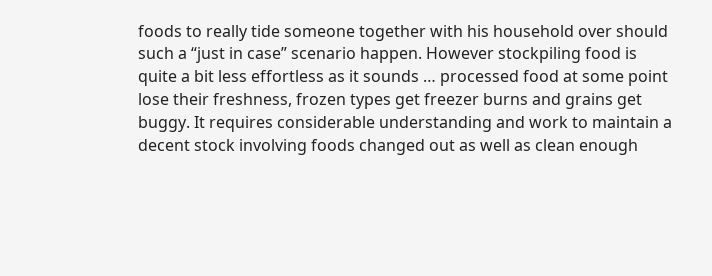foods to really tide someone together with his household over should such a “just in case” scenario happen. However stockpiling food is quite a bit less effortless as it sounds … processed food at some point lose their freshness, frozen types get freezer burns and grains get buggy. It requires considerable understanding and work to maintain a decent stock involving foods changed out as well as clean enough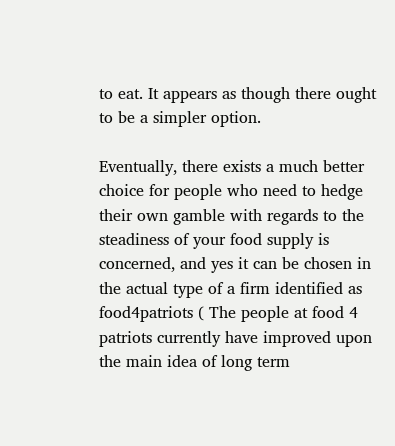to eat. It appears as though there ought to be a simpler option.

Eventually, there exists a much better choice for people who need to hedge their own gamble with regards to the steadiness of your food supply is concerned, and yes it can be chosen in the actual type of a firm identified as food4patriots ( The people at food 4 patriots currently have improved upon the main idea of long term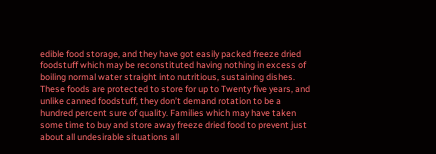edible food storage, and they have got easily packed freeze dried foodstuff which may be reconstituted having nothing in excess of boiling normal water straight into nutritious, sustaining dishes. These foods are protected to store for up to Twenty five years, and unlike canned foodstuff, they don’t demand rotation to be a hundred percent sure of quality. Families which may have taken some time to buy and store away freeze dried food to prevent just about all undesirable situations all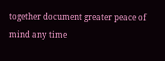together document greater peace of mind any time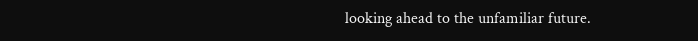looking ahead to the unfamiliar future.